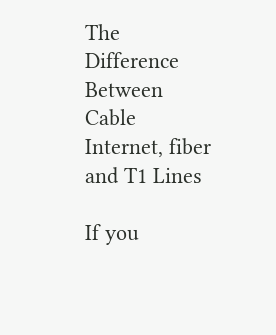The Difference Between Cable Internet, fiber and T1 Lines

If you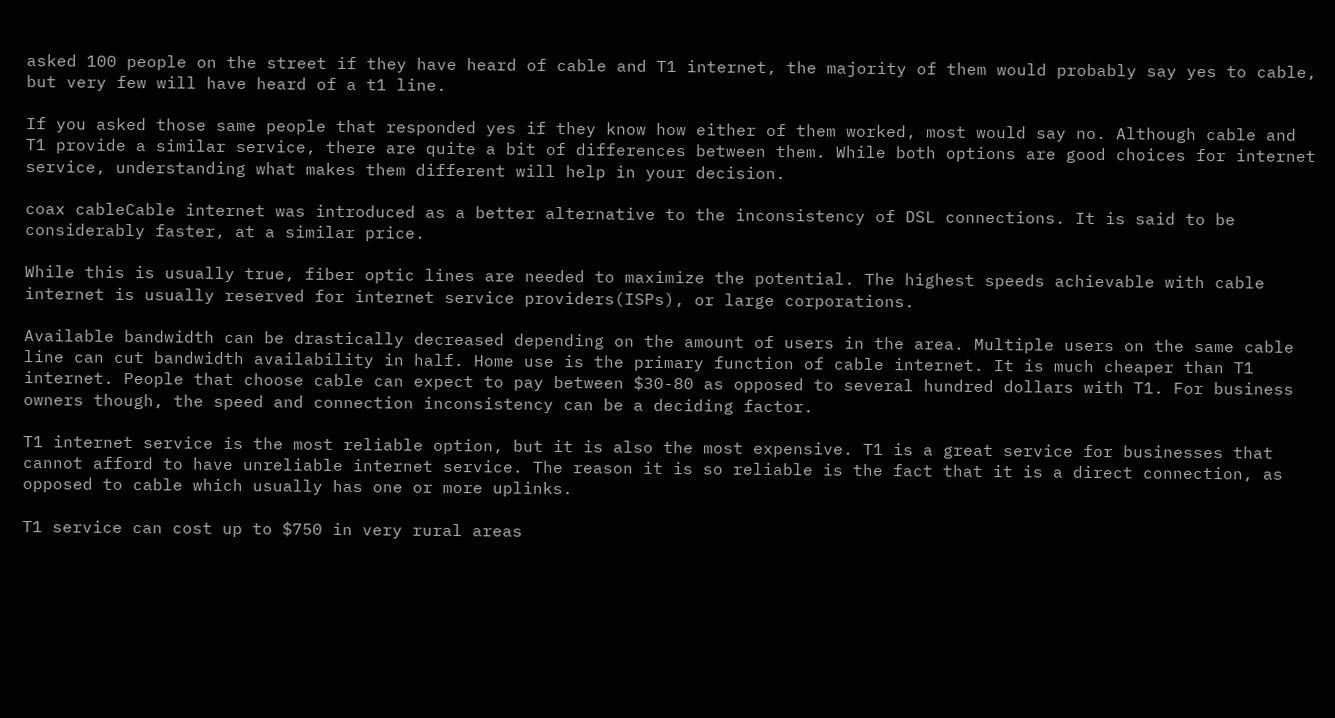asked 100 people on the street if they have heard of cable and T1 internet, the majority of them would probably say yes to cable, but very few will have heard of a t1 line.

If you asked those same people that responded yes if they know how either of them worked, most would say no. Although cable and T1 provide a similar service, there are quite a bit of differences between them. While both options are good choices for internet service, understanding what makes them different will help in your decision.

coax cableCable internet was introduced as a better alternative to the inconsistency of DSL connections. It is said to be considerably faster, at a similar price.

While this is usually true, fiber optic lines are needed to maximize the potential. The highest speeds achievable with cable internet is usually reserved for internet service providers(ISPs), or large corporations.

Available bandwidth can be drastically decreased depending on the amount of users in the area. Multiple users on the same cable line can cut bandwidth availability in half. Home use is the primary function of cable internet. It is much cheaper than T1 internet. People that choose cable can expect to pay between $30-80 as opposed to several hundred dollars with T1. For business owners though, the speed and connection inconsistency can be a deciding factor.

T1 internet service is the most reliable option, but it is also the most expensive. T1 is a great service for businesses that cannot afford to have unreliable internet service. The reason it is so reliable is the fact that it is a direct connection, as opposed to cable which usually has one or more uplinks.

T1 service can cost up to $750 in very rural areas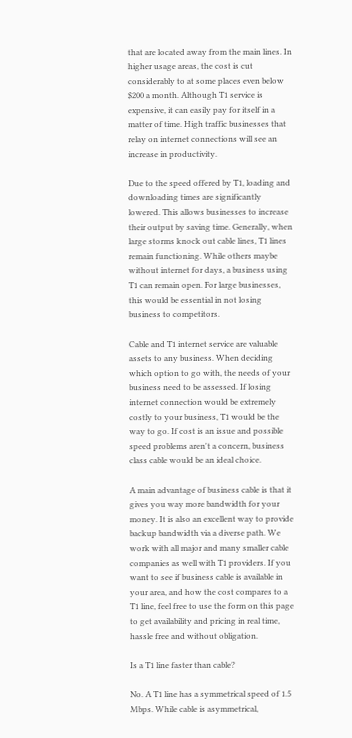that are located away from the main lines. In higher usage areas, the cost is cut considerably to at some places even below $200 a month. Although T1 service is expensive, it can easily pay for itself in a matter of time. High traffic businesses that relay on internet connections will see an increase in productivity.

Due to the speed offered by T1, loading and downloading times are significantly lowered. This allows businesses to increase their output by saving time. Generally, when large storms knock out cable lines, T1 lines remain functioning. While others maybe without internet for days, a business using T1 can remain open. For large businesses, this would be essential in not losing business to competitors.

Cable and T1 internet service are valuable assets to any business. When deciding which option to go with, the needs of your business need to be assessed. If losing internet connection would be extremely costly to your business, T1 would be the way to go. If cost is an issue and possible speed problems aren't a concern, business class cable would be an ideal choice.

A main advantage of business cable is that it gives you way more bandwidth for your money. It is also an excellent way to provide backup bandwidth via a diverse path. We work with all major and many smaller cable companies as well with T1 providers. If you want to see if business cable is available in your area, and how the cost compares to a T1 line, feel free to use the form on this page to get availability and pricing in real time, hassle free and without obligation.

Is a T1 line faster than cable?

No. A T1 line has a symmetrical speed of 1.5 Mbps. While cable is asymmetrical,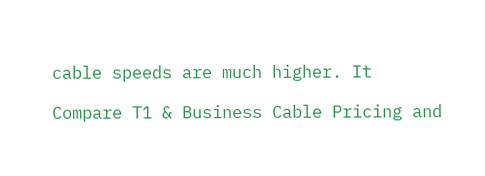cable speeds are much higher. It

Compare T1 & Business Cable Pricing and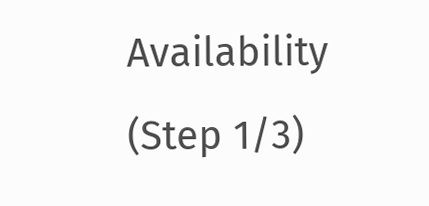Availability (Step 1/3)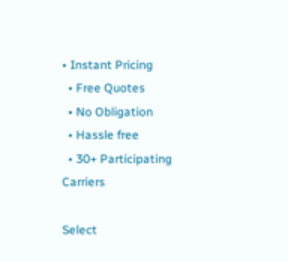• Instant Pricing
  • Free Quotes
  • No Obligation
  • Hassle free
  • 30+ Participating Carriers

Select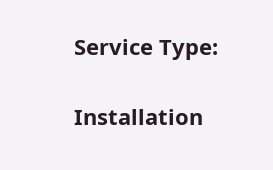Service Type:

Installation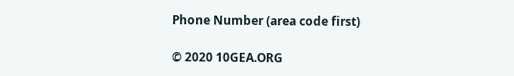Phone Number (area code first)

© 2020 10GEA.ORG